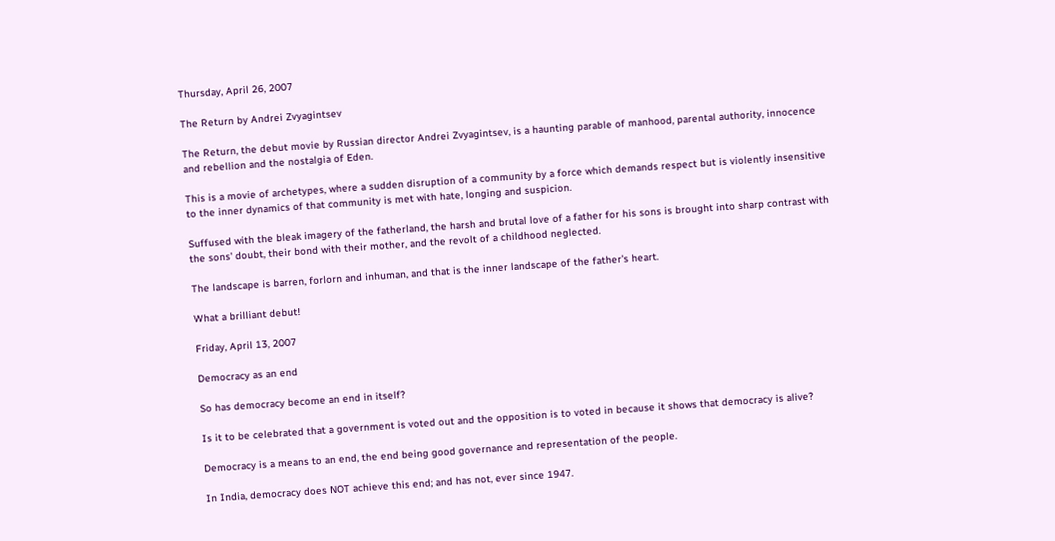Thursday, April 26, 2007

The Return by Andrei Zvyagintsev

The Return, the debut movie by Russian director Andrei Zvyagintsev, is a haunting parable of manhood, parental authority, innocence and rebellion and the nostalgia of Eden.

This is a movie of archetypes, where a sudden disruption of a community by a force which demands respect but is violently insensitive to the inner dynamics of that community is met with hate, longing and suspicion.

Suffused with the bleak imagery of the fatherland, the harsh and brutal love of a father for his sons is brought into sharp contrast with the sons' doubt, their bond with their mother, and the revolt of a childhood neglected.

The landscape is barren, forlorn and inhuman, and that is the inner landscape of the father's heart.

What a brilliant debut!

Friday, April 13, 2007

Democracy as an end

So has democracy become an end in itself?

Is it to be celebrated that a government is voted out and the opposition is to voted in because it shows that democracy is alive?

Democracy is a means to an end, the end being good governance and representation of the people.

In India, democracy does NOT achieve this end; and has not, ever since 1947.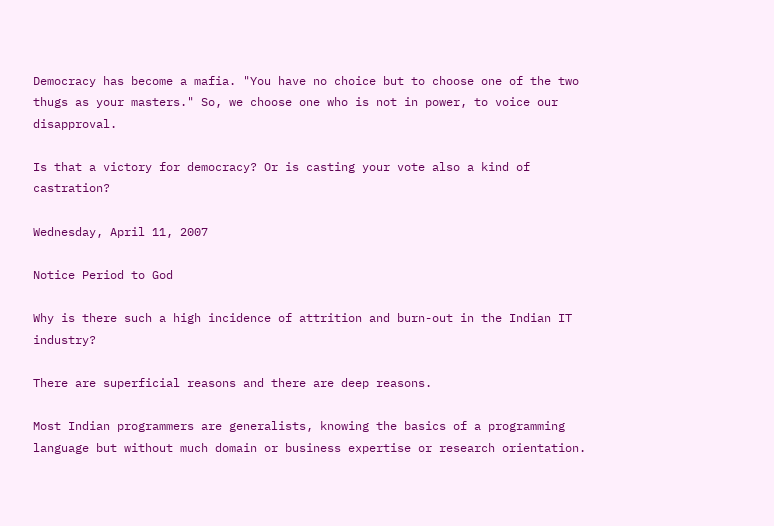Democracy has become a mafia. "You have no choice but to choose one of the two thugs as your masters." So, we choose one who is not in power, to voice our disapproval.

Is that a victory for democracy? Or is casting your vote also a kind of castration?

Wednesday, April 11, 2007

Notice Period to God

Why is there such a high incidence of attrition and burn-out in the Indian IT industry?

There are superficial reasons and there are deep reasons.

Most Indian programmers are generalists, knowing the basics of a programming language but without much domain or business expertise or research orientation.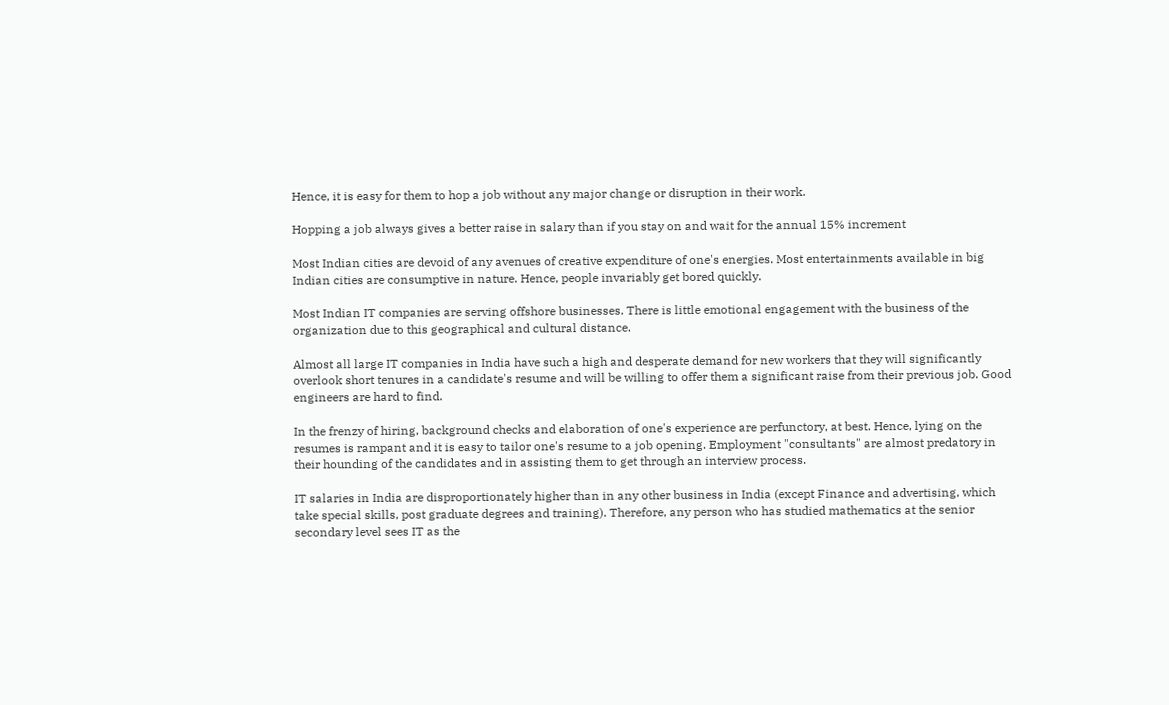Hence, it is easy for them to hop a job without any major change or disruption in their work.

Hopping a job always gives a better raise in salary than if you stay on and wait for the annual 15% increment

Most Indian cities are devoid of any avenues of creative expenditure of one's energies. Most entertainments available in big Indian cities are consumptive in nature. Hence, people invariably get bored quickly.

Most Indian IT companies are serving offshore businesses. There is little emotional engagement with the business of the organization due to this geographical and cultural distance.

Almost all large IT companies in India have such a high and desperate demand for new workers that they will significantly overlook short tenures in a candidate's resume and will be willing to offer them a significant raise from their previous job. Good engineers are hard to find.

In the frenzy of hiring, background checks and elaboration of one's experience are perfunctory, at best. Hence, lying on the resumes is rampant and it is easy to tailor one's resume to a job opening. Employment "consultants" are almost predatory in their hounding of the candidates and in assisting them to get through an interview process.

IT salaries in India are disproportionately higher than in any other business in India (except Finance and advertising, which take special skills, post graduate degrees and training). Therefore, any person who has studied mathematics at the senior secondary level sees IT as the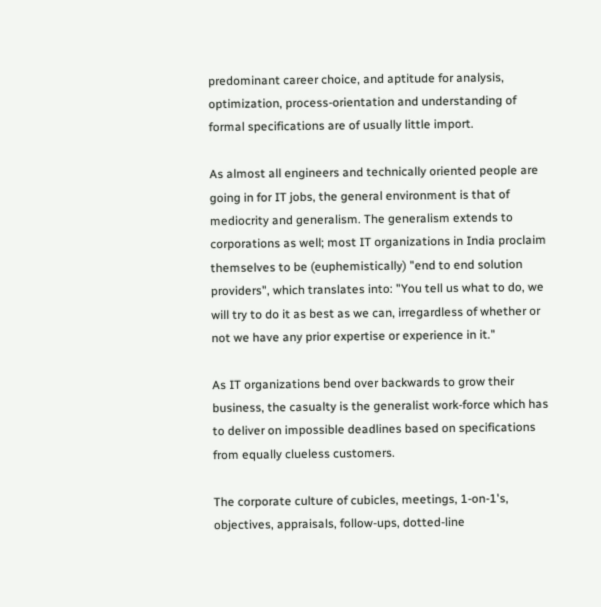predominant career choice, and aptitude for analysis, optimization, process-orientation and understanding of formal specifications are of usually little import.

As almost all engineers and technically oriented people are going in for IT jobs, the general environment is that of mediocrity and generalism. The generalism extends to corporations as well; most IT organizations in India proclaim themselves to be (euphemistically) "end to end solution providers", which translates into: "You tell us what to do, we will try to do it as best as we can, irregardless of whether or not we have any prior expertise or experience in it."

As IT organizations bend over backwards to grow their business, the casualty is the generalist work-force which has to deliver on impossible deadlines based on specifications from equally clueless customers.

The corporate culture of cubicles, meetings, 1-on-1's, objectives, appraisals, follow-ups, dotted-line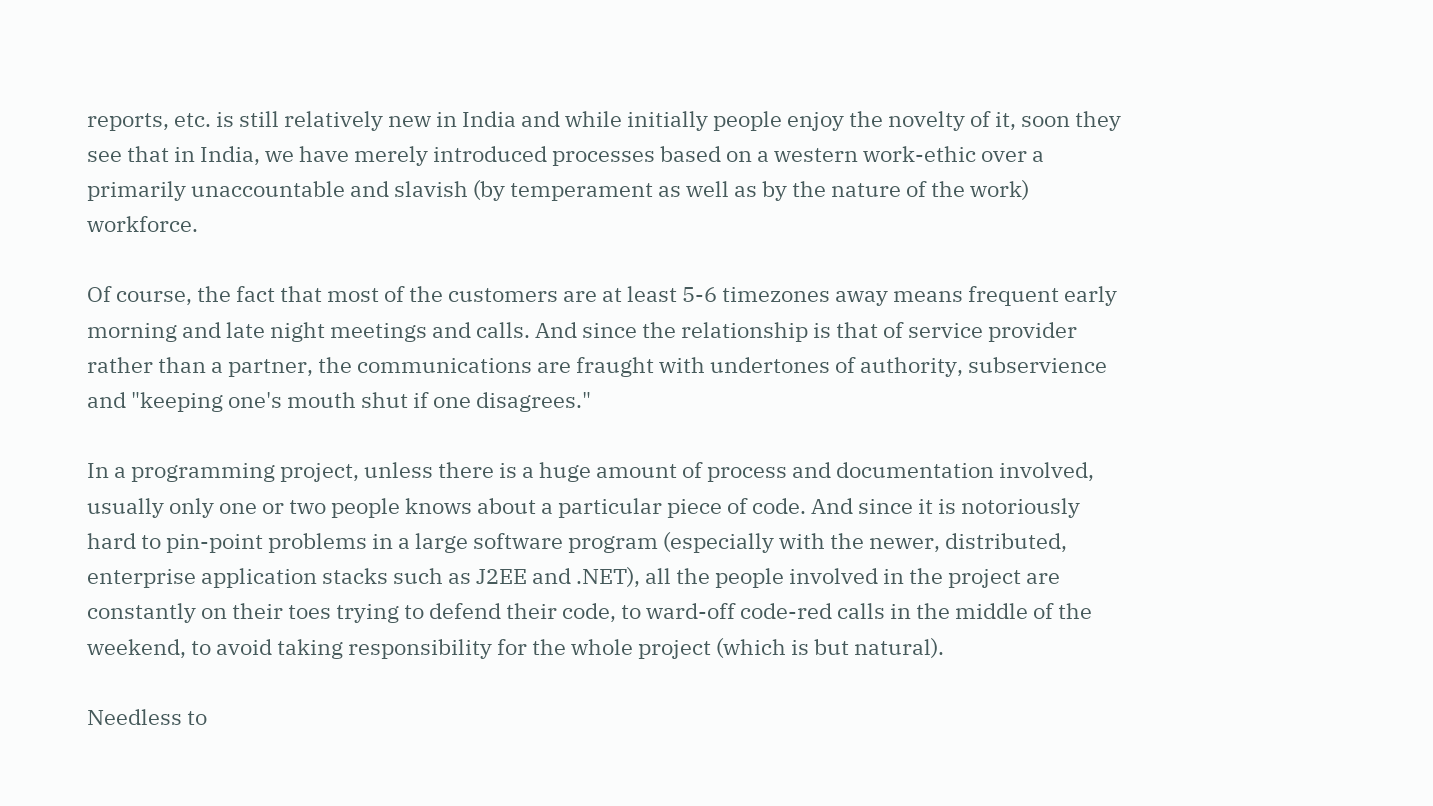reports, etc. is still relatively new in India and while initially people enjoy the novelty of it, soon they see that in India, we have merely introduced processes based on a western work-ethic over a primarily unaccountable and slavish (by temperament as well as by the nature of the work) workforce.

Of course, the fact that most of the customers are at least 5-6 timezones away means frequent early morning and late night meetings and calls. And since the relationship is that of service provider rather than a partner, the communications are fraught with undertones of authority, subservience and "keeping one's mouth shut if one disagrees."

In a programming project, unless there is a huge amount of process and documentation involved, usually only one or two people knows about a particular piece of code. And since it is notoriously hard to pin-point problems in a large software program (especially with the newer, distributed, enterprise application stacks such as J2EE and .NET), all the people involved in the project are constantly on their toes trying to defend their code, to ward-off code-red calls in the middle of the weekend, to avoid taking responsibility for the whole project (which is but natural).

Needless to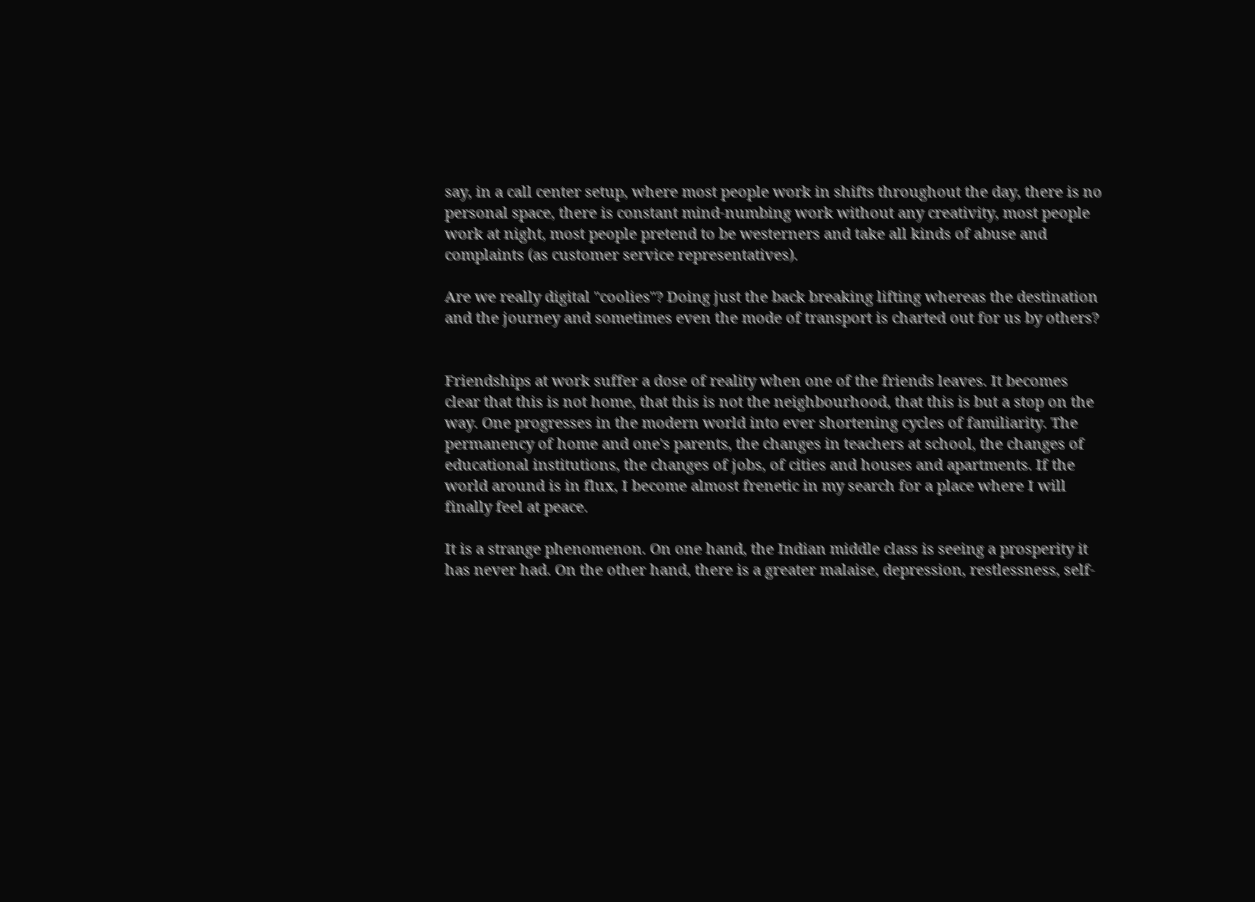say, in a call center setup, where most people work in shifts throughout the day, there is no personal space, there is constant mind-numbing work without any creativity, most people work at night, most people pretend to be westerners and take all kinds of abuse and complaints (as customer service representatives).

Are we really digital "coolies"? Doing just the back breaking lifting whereas the destination and the journey and sometimes even the mode of transport is charted out for us by others?


Friendships at work suffer a dose of reality when one of the friends leaves. It becomes clear that this is not home, that this is not the neighbourhood, that this is but a stop on the way. One progresses in the modern world into ever shortening cycles of familiarity. The permanency of home and one's parents, the changes in teachers at school, the changes of educational institutions, the changes of jobs, of cities and houses and apartments. If the world around is in flux, I become almost frenetic in my search for a place where I will finally feel at peace.

It is a strange phenomenon. On one hand, the Indian middle class is seeing a prosperity it has never had. On the other hand, there is a greater malaise, depression, restlessness, self-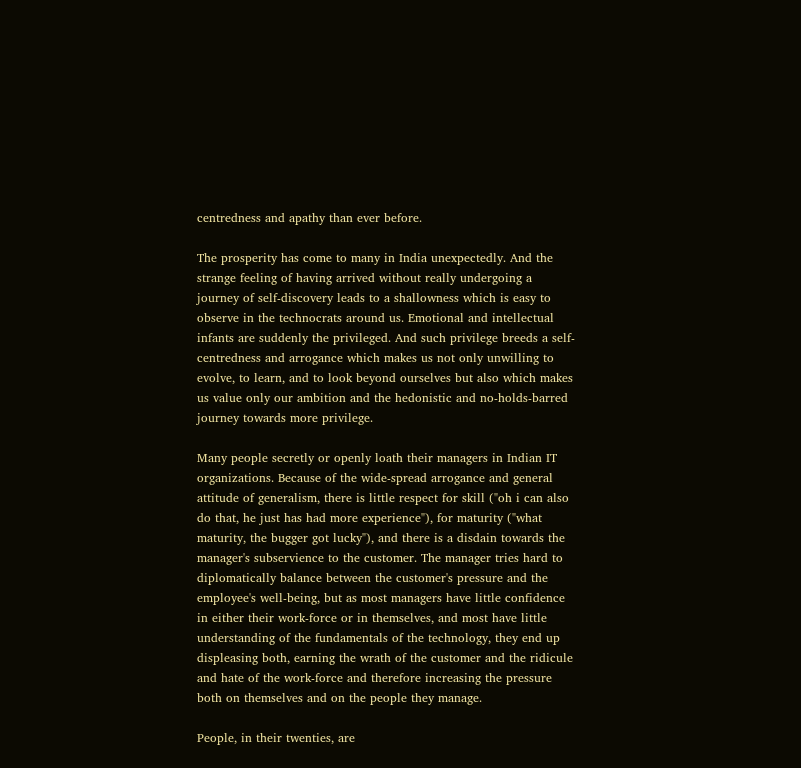centredness and apathy than ever before.

The prosperity has come to many in India unexpectedly. And the strange feeling of having arrived without really undergoing a journey of self-discovery leads to a shallowness which is easy to observe in the technocrats around us. Emotional and intellectual infants are suddenly the privileged. And such privilege breeds a self-centredness and arrogance which makes us not only unwilling to evolve, to learn, and to look beyond ourselves but also which makes us value only our ambition and the hedonistic and no-holds-barred journey towards more privilege.

Many people secretly or openly loath their managers in Indian IT organizations. Because of the wide-spread arrogance and general attitude of generalism, there is little respect for skill ("oh i can also do that, he just has had more experience"), for maturity ("what maturity, the bugger got lucky"), and there is a disdain towards the manager's subservience to the customer. The manager tries hard to diplomatically balance between the customer's pressure and the employee's well-being, but as most managers have little confidence in either their work-force or in themselves, and most have little understanding of the fundamentals of the technology, they end up displeasing both, earning the wrath of the customer and the ridicule and hate of the work-force and therefore increasing the pressure both on themselves and on the people they manage.

People, in their twenties, are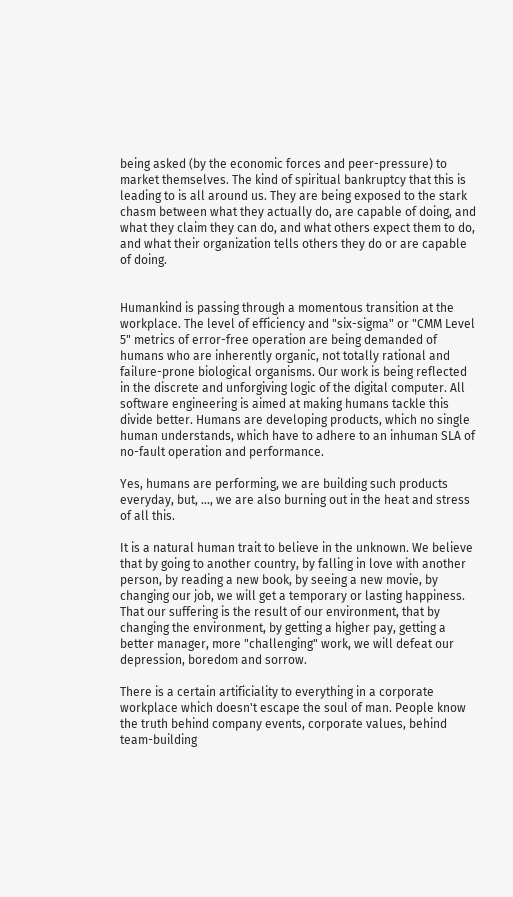being asked (by the economic forces and peer-pressure) to market themselves. The kind of spiritual bankruptcy that this is leading to is all around us. They are being exposed to the stark chasm between what they actually do, are capable of doing, and what they claim they can do, and what others expect them to do, and what their organization tells others they do or are capable of doing.


Humankind is passing through a momentous transition at the workplace. The level of efficiency and "six-sigma" or "CMM Level 5" metrics of error-free operation are being demanded of humans who are inherently organic, not totally rational and failure-prone biological organisms. Our work is being reflected in the discrete and unforgiving logic of the digital computer. All software engineering is aimed at making humans tackle this divide better. Humans are developing products, which no single human understands, which have to adhere to an inhuman SLA of no-fault operation and performance.

Yes, humans are performing, we are building such products everyday, but, ..., we are also burning out in the heat and stress of all this.

It is a natural human trait to believe in the unknown. We believe that by going to another country, by falling in love with another person, by reading a new book, by seeing a new movie, by changing our job, we will get a temporary or lasting happiness. That our suffering is the result of our environment, that by changing the environment, by getting a higher pay, getting a better manager, more "challenging" work, we will defeat our depression, boredom and sorrow.

There is a certain artificiality to everything in a corporate workplace which doesn't escape the soul of man. People know the truth behind company events, corporate values, behind team-building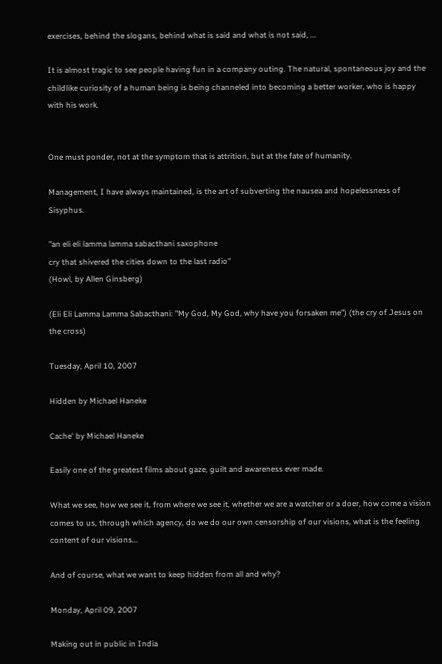exercises, behind the slogans, behind what is said and what is not said, ...

It is almost tragic to see people having fun in a company outing. The natural, spontaneous joy and the childlike curiosity of a human being is being channeled into becoming a better worker, who is happy with his work.


One must ponder, not at the symptom that is attrition, but at the fate of humanity.

Management, I have always maintained, is the art of subverting the nausea and hopelessness of Sisyphus.

"an eli eli lamma lamma sabacthani saxophone
cry that shivered the cities down to the last radio"
(Howl, by Allen Ginsberg)

(Eli Eli Lamma Lamma Sabacthani: "My God, My God, why have you forsaken me") (the cry of Jesus on the cross)

Tuesday, April 10, 2007

Hidden by Michael Haneke

Cache' by Michael Haneke

Easily one of the greatest films about gaze, guilt and awareness ever made.

What we see, how we see it, from where we see it, whether we are a watcher or a doer, how come a vision comes to us, through which agency, do we do our own censorship of our visions, what is the feeling content of our visions...

And of course, what we want to keep hidden from all and why?

Monday, April 09, 2007

Making out in public in India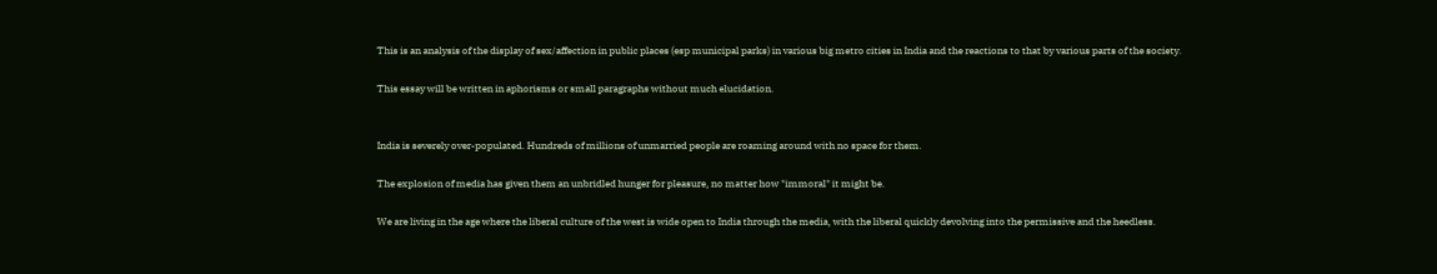This is an analysis of the display of sex/affection in public places (esp municipal parks) in various big metro cities in India and the reactions to that by various parts of the society.

This essay will be written in aphorisms or small paragraphs without much elucidation.


India is severely over-populated. Hundreds of millions of unmarried people are roaming around with no space for them.

The explosion of media has given them an unbridled hunger for pleasure, no matter how "immoral" it might be.

We are living in the age where the liberal culture of the west is wide open to India through the media, with the liberal quickly devolving into the permissive and the heedless.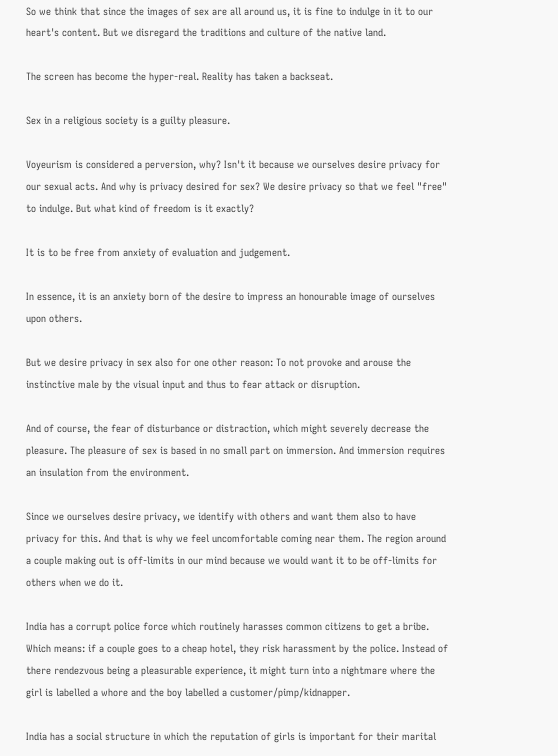So we think that since the images of sex are all around us, it is fine to indulge in it to our heart's content. But we disregard the traditions and culture of the native land.

The screen has become the hyper-real. Reality has taken a backseat.

Sex in a religious society is a guilty pleasure.

Voyeurism is considered a perversion, why? Isn't it because we ourselves desire privacy for our sexual acts. And why is privacy desired for sex? We desire privacy so that we feel "free" to indulge. But what kind of freedom is it exactly?

It is to be free from anxiety of evaluation and judgement.

In essence, it is an anxiety born of the desire to impress an honourable image of ourselves upon others.

But we desire privacy in sex also for one other reason: To not provoke and arouse the instinctive male by the visual input and thus to fear attack or disruption.

And of course, the fear of disturbance or distraction, which might severely decrease the pleasure. The pleasure of sex is based in no small part on immersion. And immersion requires an insulation from the environment.

Since we ourselves desire privacy, we identify with others and want them also to have privacy for this. And that is why we feel uncomfortable coming near them. The region around a couple making out is off-limits in our mind because we would want it to be off-limits for others when we do it.

India has a corrupt police force which routinely harasses common citizens to get a bribe. Which means: if a couple goes to a cheap hotel, they risk harassment by the police. Instead of there rendezvous being a pleasurable experience, it might turn into a nightmare where the girl is labelled a whore and the boy labelled a customer/pimp/kidnapper.

India has a social structure in which the reputation of girls is important for their marital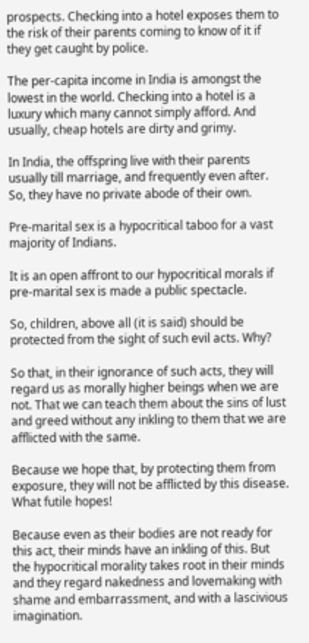prospects. Checking into a hotel exposes them to the risk of their parents coming to know of it if they get caught by police.

The per-capita income in India is amongst the lowest in the world. Checking into a hotel is a luxury which many cannot simply afford. And usually, cheap hotels are dirty and grimy.

In India, the offspring live with their parents usually till marriage, and frequently even after. So, they have no private abode of their own.

Pre-marital sex is a hypocritical taboo for a vast majority of Indians.

It is an open affront to our hypocritical morals if pre-marital sex is made a public spectacle.

So, children, above all (it is said) should be protected from the sight of such evil acts. Why?

So that, in their ignorance of such acts, they will regard us as morally higher beings when we are not. That we can teach them about the sins of lust and greed without any inkling to them that we are afflicted with the same.

Because we hope that, by protecting them from exposure, they will not be afflicted by this disease. What futile hopes!

Because even as their bodies are not ready for this act, their minds have an inkling of this. But the hypocritical morality takes root in their minds and they regard nakedness and lovemaking with shame and embarrassment, and with a lascivious imagination.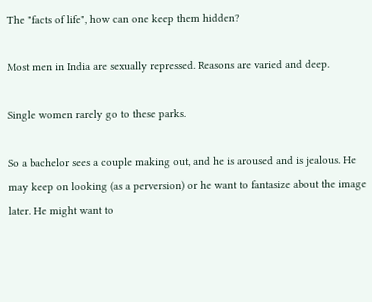The "facts of life", how can one keep them hidden?

Most men in India are sexually repressed. Reasons are varied and deep.

Single women rarely go to these parks.

So a bachelor sees a couple making out, and he is aroused and is jealous. He may keep on looking (as a perversion) or he want to fantasize about the image later. He might want to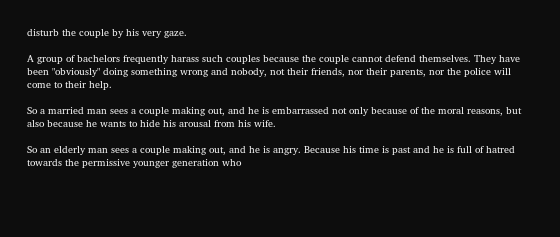disturb the couple by his very gaze.

A group of bachelors frequently harass such couples because the couple cannot defend themselves. They have been "obviously" doing something wrong and nobody, not their friends, nor their parents, nor the police will come to their help.

So a married man sees a couple making out, and he is embarrassed not only because of the moral reasons, but also because he wants to hide his arousal from his wife.

So an elderly man sees a couple making out, and he is angry. Because his time is past and he is full of hatred towards the permissive younger generation who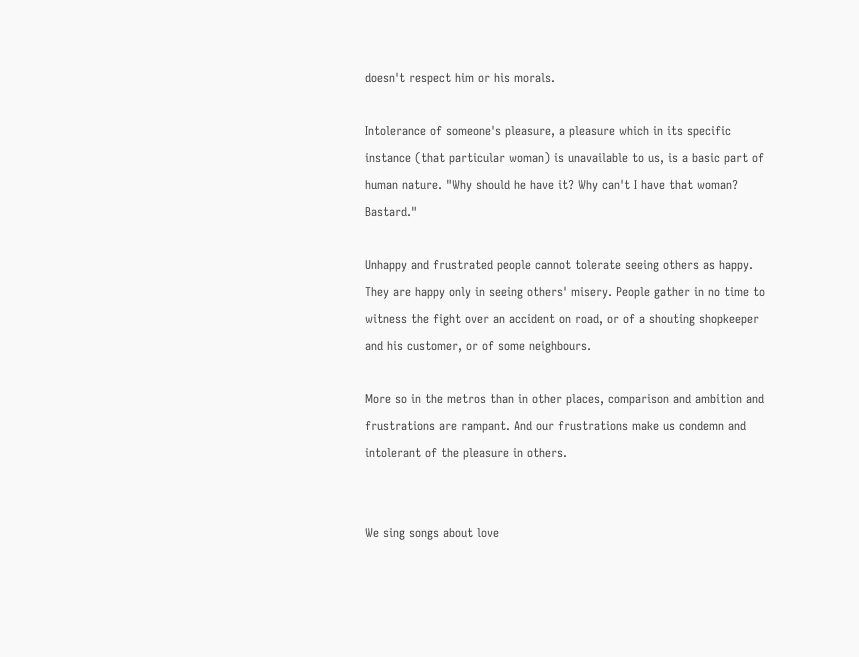doesn't respect him or his morals.

Intolerance of someone's pleasure, a pleasure which in its specific instance (that particular woman) is unavailable to us, is a basic part of human nature. "Why should he have it? Why can't I have that woman? Bastard."

Unhappy and frustrated people cannot tolerate seeing others as happy. They are happy only in seeing others' misery. People gather in no time to witness the fight over an accident on road, or of a shouting shopkeeper and his customer, or of some neighbours.

More so in the metros than in other places, comparison and ambition and frustrations are rampant. And our frustrations make us condemn and intolerant of the pleasure in others.


We sing songs about love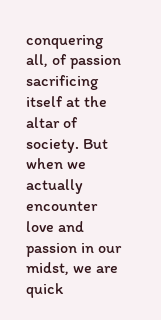conquering all, of passion sacrificing itself at the altar of society. But when we actually encounter love and passion in our midst, we are quick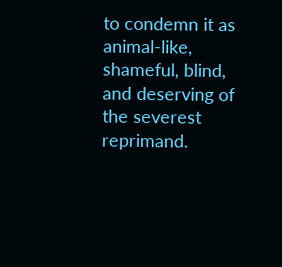to condemn it as animal-like, shameful, blind, and deserving of the severest reprimand.